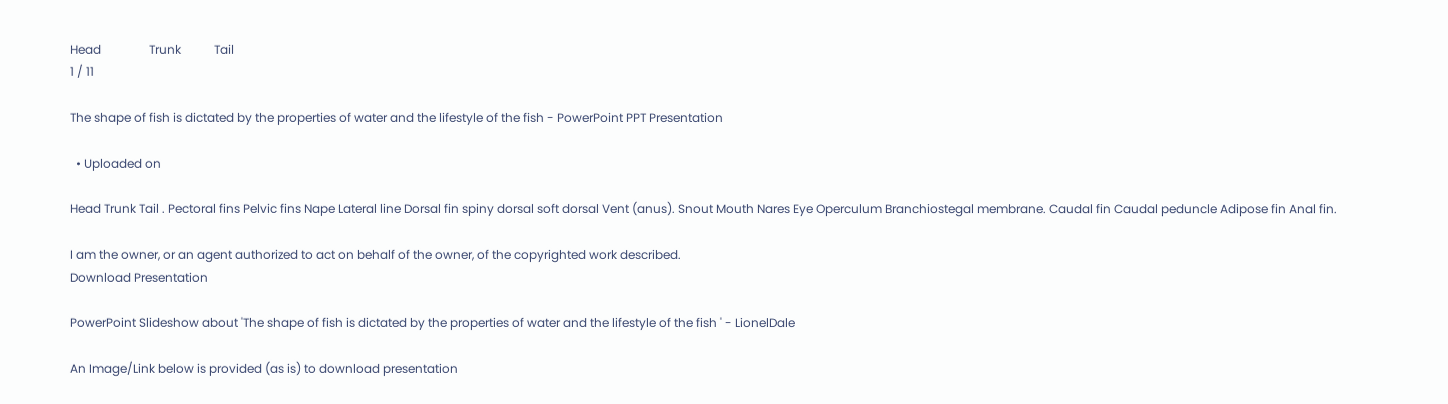Head                Trunk           Tail
1 / 11

The shape of fish is dictated by the properties of water and the lifestyle of the fish - PowerPoint PPT Presentation

  • Uploaded on

Head Trunk Tail . Pectoral fins Pelvic fins Nape Lateral line Dorsal fin spiny dorsal soft dorsal Vent (anus). Snout Mouth Nares Eye Operculum Branchiostegal membrane. Caudal fin Caudal peduncle Adipose fin Anal fin.

I am the owner, or an agent authorized to act on behalf of the owner, of the copyrighted work described.
Download Presentation

PowerPoint Slideshow about 'The shape of fish is dictated by the properties of water and the lifestyle of the fish ' - LionelDale

An Image/Link below is provided (as is) to download presentation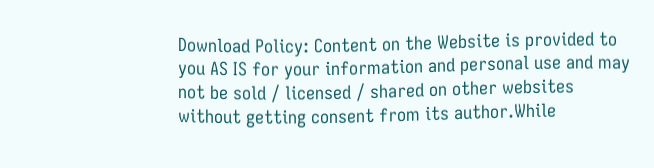Download Policy: Content on the Website is provided to you AS IS for your information and personal use and may not be sold / licensed / shared on other websites without getting consent from its author.While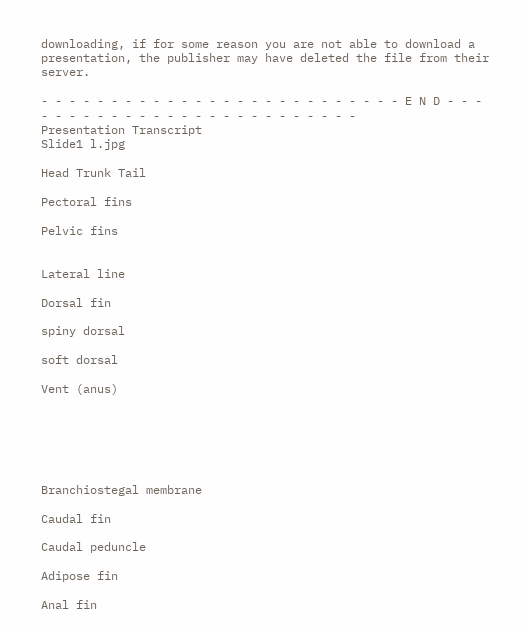downloading, if for some reason you are not able to download a presentation, the publisher may have deleted the file from their server.

- - - - - - - - - - - - - - - - - - - - - - - - - - E N D - - - - - - - - - - - - - - - - - - - - - - - - - -
Presentation Transcript
Slide1 l.jpg

Head Trunk Tail

Pectoral fins

Pelvic fins


Lateral line

Dorsal fin

spiny dorsal

soft dorsal

Vent (anus)






Branchiostegal membrane

Caudal fin

Caudal peduncle

Adipose fin

Anal fin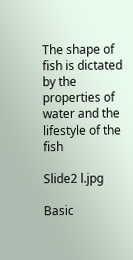The shape of fish is dictated by the properties of water and the lifestyle of the fish

Slide2 l.jpg

Basic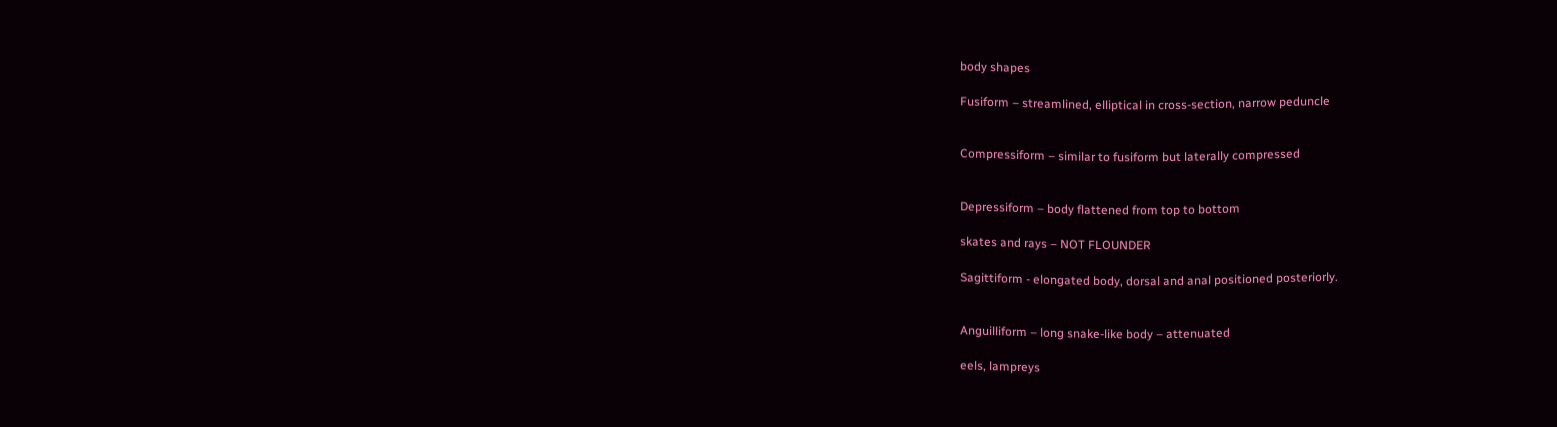body shapes

Fusiform – streamlined, elliptical in cross-section, narrow peduncle


Compressiform – similar to fusiform but laterally compressed


Depressiform – body flattened from top to bottom

skates and rays – NOT FLOUNDER

Sagittiform - elongated body, dorsal and anal positioned posteriorly.


Anguilliform – long snake-like body – attenuated

eels, lampreys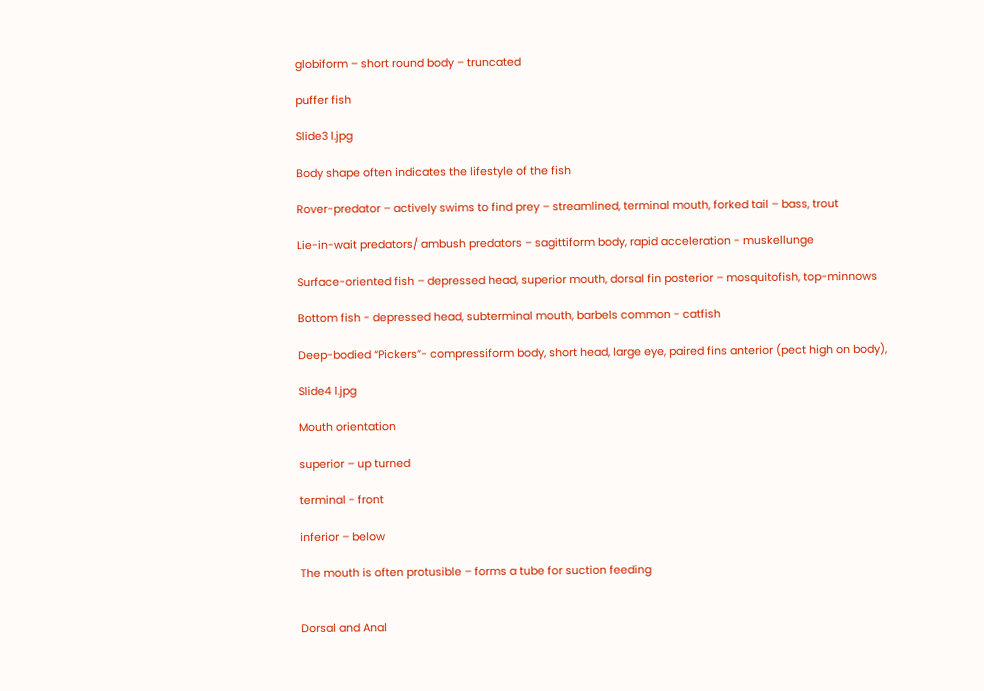globiform – short round body – truncated

puffer fish

Slide3 l.jpg

Body shape often indicates the lifestyle of the fish

Rover-predator – actively swims to find prey – streamlined, terminal mouth, forked tail – bass, trout

Lie-in-wait predators/ ambush predators – sagittiform body, rapid acceleration - muskellunge

Surface-oriented fish – depressed head, superior mouth, dorsal fin posterior – mosquitofish, top-minnows

Bottom fish - depressed head, subterminal mouth, barbels common - catfish

Deep-bodied “Pickers”- compressiform body, short head, large eye, paired fins anterior (pect high on body),

Slide4 l.jpg

Mouth orientation

superior – up turned

terminal - front

inferior – below

The mouth is often protusible – forms a tube for suction feeding


Dorsal and Anal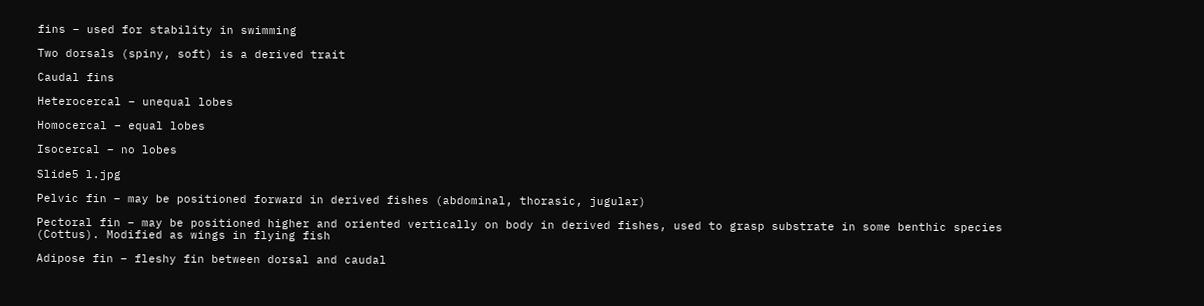fins – used for stability in swimming

Two dorsals (spiny, soft) is a derived trait

Caudal fins

Heterocercal – unequal lobes

Homocercal – equal lobes

Isocercal – no lobes

Slide5 l.jpg

Pelvic fin – may be positioned forward in derived fishes (abdominal, thorasic, jugular)

Pectoral fin – may be positioned higher and oriented vertically on body in derived fishes, used to grasp substrate in some benthic species (Cottus). Modified as wings in flying fish

Adipose fin – fleshy fin between dorsal and caudal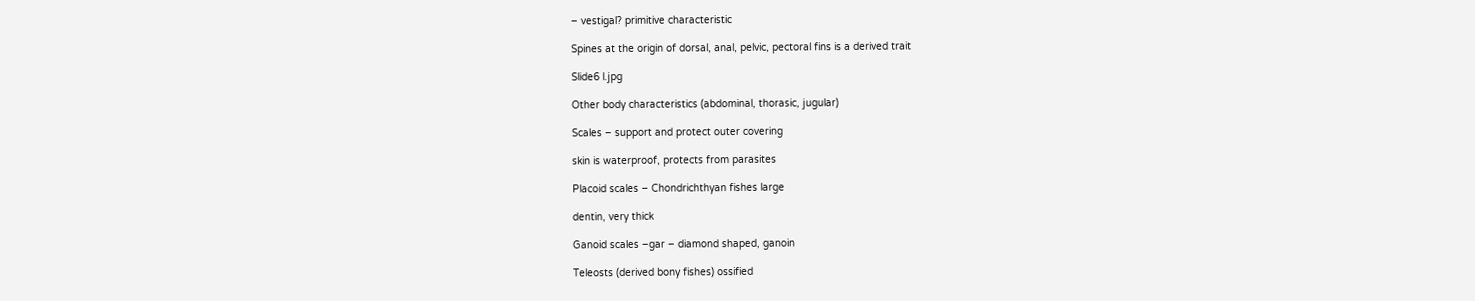– vestigal? primitive characteristic

Spines at the origin of dorsal, anal, pelvic, pectoral fins is a derived trait

Slide6 l.jpg

Other body characteristics (abdominal, thorasic, jugular)

Scales – support and protect outer covering

skin is waterproof, protects from parasites

Placoid scales – Chondrichthyan fishes large

dentin, very thick

Ganoid scales –gar – diamond shaped, ganoin

Teleosts (derived bony fishes) ossified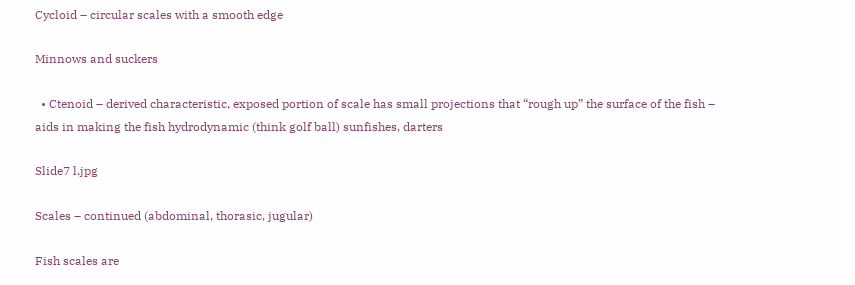Cycloid – circular scales with a smooth edge

Minnows and suckers

  • Ctenoid – derived characteristic, exposed portion of scale has small projections that “rough up” the surface of the fish – aids in making the fish hydrodynamic (think golf ball) sunfishes, darters

Slide7 l.jpg

Scales – continued (abdominal, thorasic, jugular)

Fish scales are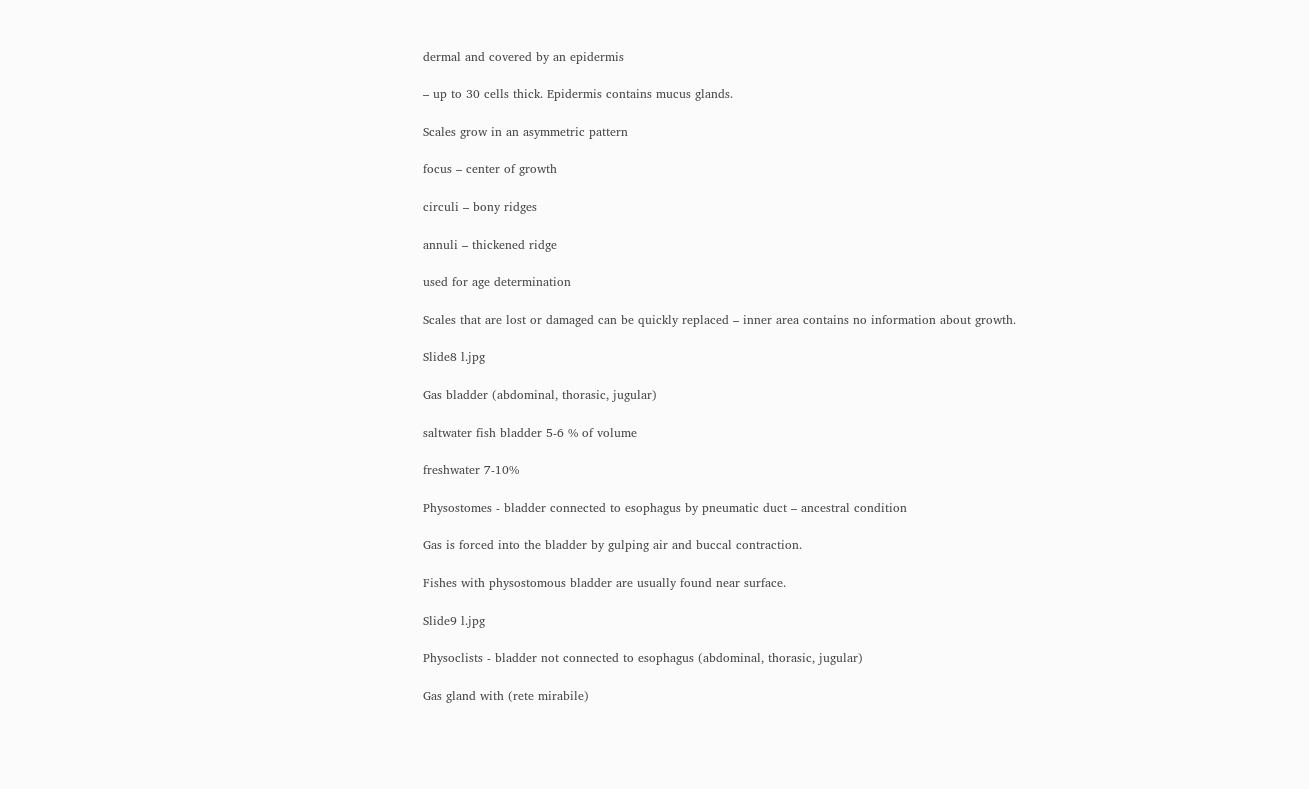dermal and covered by an epidermis

– up to 30 cells thick. Epidermis contains mucus glands.

Scales grow in an asymmetric pattern

focus – center of growth

circuli – bony ridges

annuli – thickened ridge

used for age determination

Scales that are lost or damaged can be quickly replaced – inner area contains no information about growth.

Slide8 l.jpg

Gas bladder (abdominal, thorasic, jugular)

saltwater fish bladder 5-6 % of volume

freshwater 7-10%

Physostomes - bladder connected to esophagus by pneumatic duct – ancestral condition

Gas is forced into the bladder by gulping air and buccal contraction.

Fishes with physostomous bladder are usually found near surface.

Slide9 l.jpg

Physoclists - bladder not connected to esophagus (abdominal, thorasic, jugular)

Gas gland with (rete mirabile)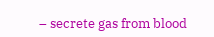– secrete gas from blood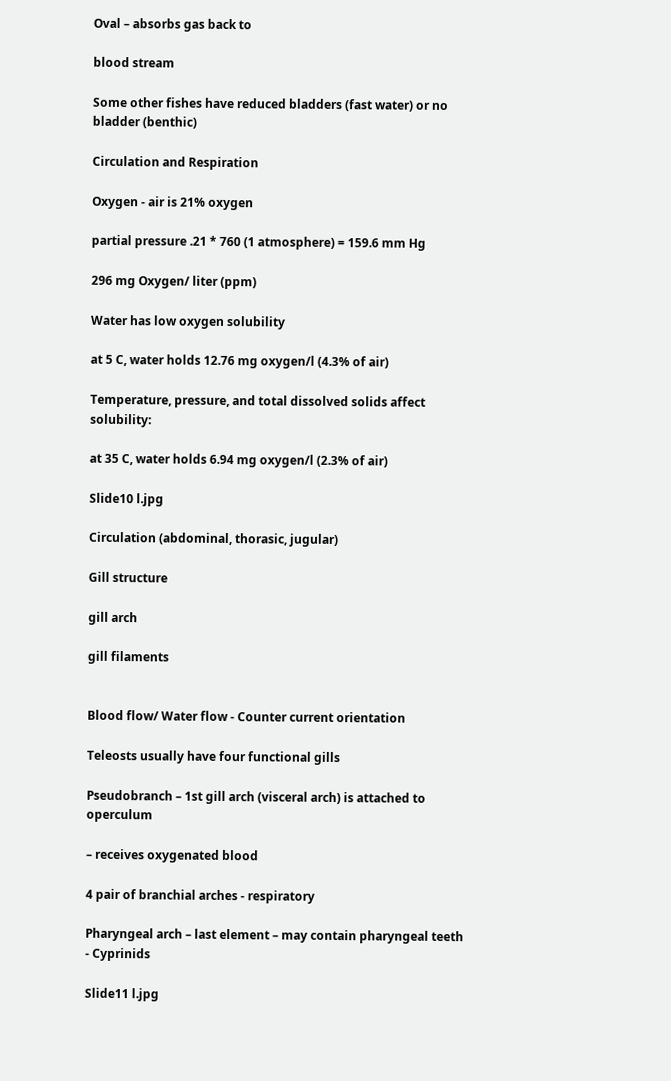Oval – absorbs gas back to

blood stream

Some other fishes have reduced bladders (fast water) or no bladder (benthic)

Circulation and Respiration

Oxygen - air is 21% oxygen

partial pressure .21 * 760 (1 atmosphere) = 159.6 mm Hg

296 mg Oxygen/ liter (ppm)

Water has low oxygen solubility

at 5 C, water holds 12.76 mg oxygen/l (4.3% of air)

Temperature, pressure, and total dissolved solids affect solubility:

at 35 C, water holds 6.94 mg oxygen/l (2.3% of air)

Slide10 l.jpg

Circulation (abdominal, thorasic, jugular)

Gill structure

gill arch

gill filaments


Blood flow/ Water flow - Counter current orientation

Teleosts usually have four functional gills

Pseudobranch – 1st gill arch (visceral arch) is attached to operculum

– receives oxygenated blood

4 pair of branchial arches - respiratory

Pharyngeal arch – last element – may contain pharyngeal teeth - Cyprinids

Slide11 l.jpg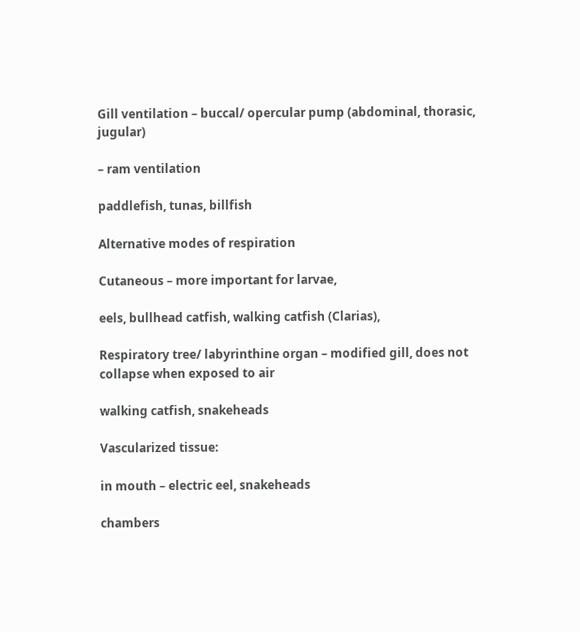Gill ventilation – buccal/ opercular pump (abdominal, thorasic, jugular)

– ram ventilation

paddlefish, tunas, billfish

Alternative modes of respiration

Cutaneous – more important for larvae,

eels, bullhead catfish, walking catfish (Clarias),

Respiratory tree/ labyrinthine organ – modified gill, does not collapse when exposed to air

walking catfish, snakeheads

Vascularized tissue:

in mouth – electric eel, snakeheads

chambers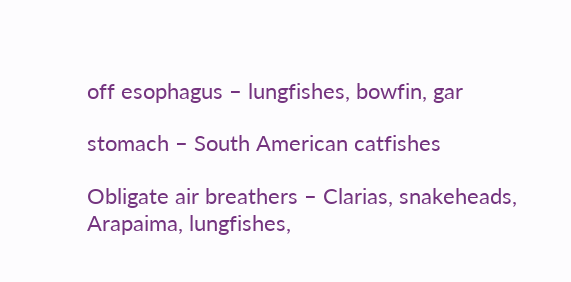off esophagus – lungfishes, bowfin, gar

stomach – South American catfishes

Obligate air breathers – Clarias, snakeheads, Arapaima, lungfishes,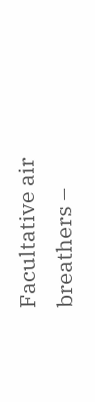Facultative air breathers –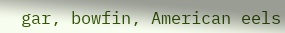gar, bowfin, American eels